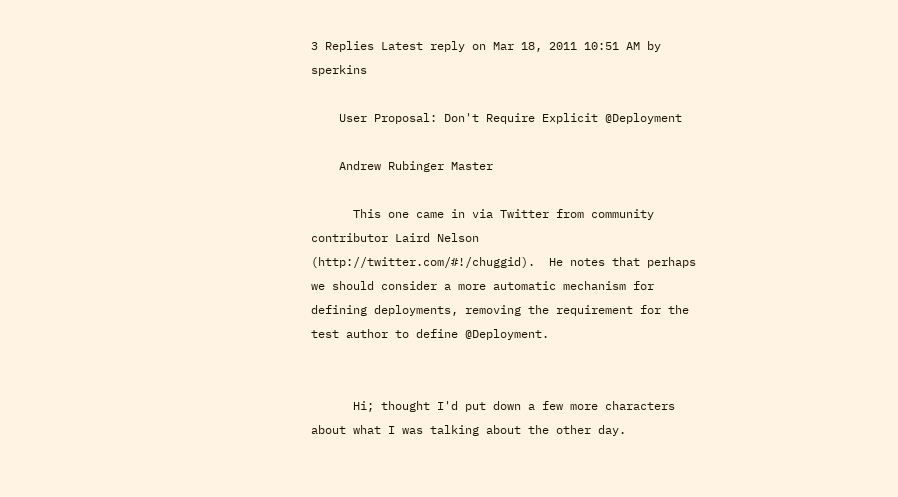3 Replies Latest reply on Mar 18, 2011 10:51 AM by sperkins

    User Proposal: Don't Require Explicit @Deployment

    Andrew Rubinger Master

      This one came in via Twitter from community contributor Laird Nelson (http://twitter.com/#!/chuggid).  He notes that perhaps we should consider a more automatic mechanism for defining deployments, removing the requirement for the test author to define @Deployment.


      Hi; thought I'd put down a few more characters about what I was talking about the other day.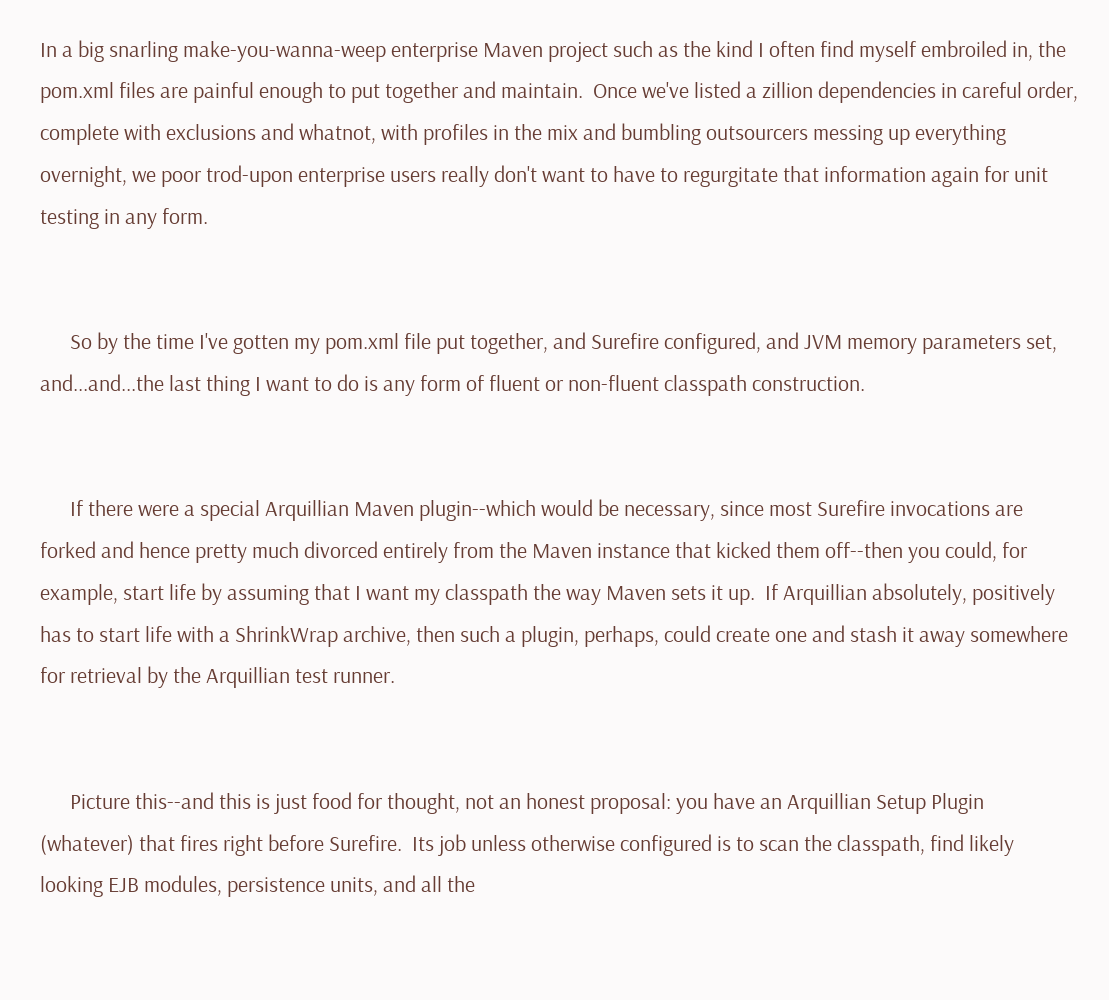In a big snarling make-you-wanna-weep enterprise Maven project such as the kind I often find myself embroiled in, the pom.xml files are painful enough to put together and maintain.  Once we've listed a zillion dependencies in careful order, complete with exclusions and whatnot, with profiles in the mix and bumbling outsourcers messing up everything overnight, we poor trod-upon enterprise users really don't want to have to regurgitate that information again for unit testing in any form.


      So by the time I've gotten my pom.xml file put together, and Surefire configured, and JVM memory parameters set, and...and...the last thing I want to do is any form of fluent or non-fluent classpath construction.


      If there were a special Arquillian Maven plugin--which would be necessary, since most Surefire invocations are forked and hence pretty much divorced entirely from the Maven instance that kicked them off--then you could, for example, start life by assuming that I want my classpath the way Maven sets it up.  If Arquillian absolutely, positively has to start life with a ShrinkWrap archive, then such a plugin, perhaps, could create one and stash it away somewhere for retrieval by the Arquillian test runner.


      Picture this--and this is just food for thought, not an honest proposal: you have an Arquillian Setup Plugin (whatever) that fires right before Surefire.  Its job unless otherwise configured is to scan the classpath, find likely looking EJB modules, persistence units, and all the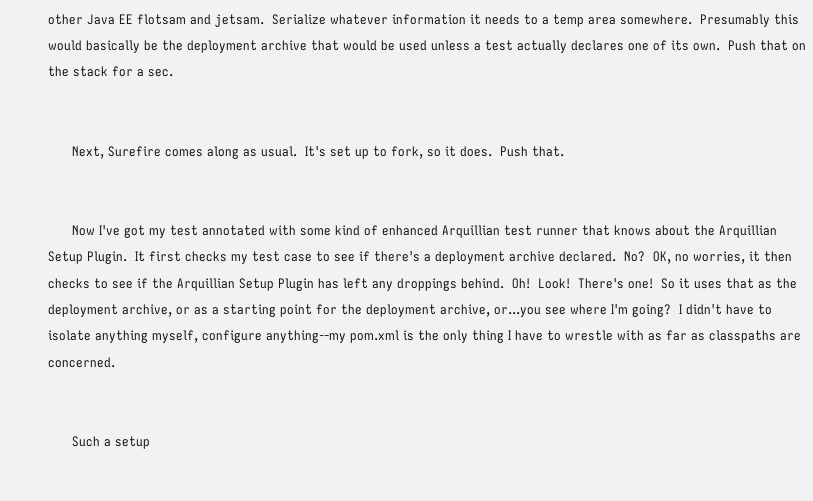other Java EE flotsam and jetsam.  Serialize whatever information it needs to a temp area somewhere.  Presumably this would basically be the deployment archive that would be used unless a test actually declares one of its own.  Push that on the stack for a sec.


      Next, Surefire comes along as usual.  It's set up to fork, so it does.  Push that.


      Now I've got my test annotated with some kind of enhanced Arquillian test runner that knows about the Arquillian Setup Plugin.  It first checks my test case to see if there's a deployment archive declared.  No?  OK, no worries, it then checks to see if the Arquillian Setup Plugin has left any droppings behind.  Oh!  Look!  There's one!  So it uses that as the deployment archive, or as a starting point for the deployment archive, or...you see where I'm going?  I didn't have to isolate anything myself, configure anything--my pom.xml is the only thing I have to wrestle with as far as classpaths are concerned.


      Such a setup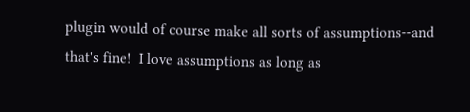plugin would of course make all sorts of assumptions--and that's fine!  I love assumptions as long as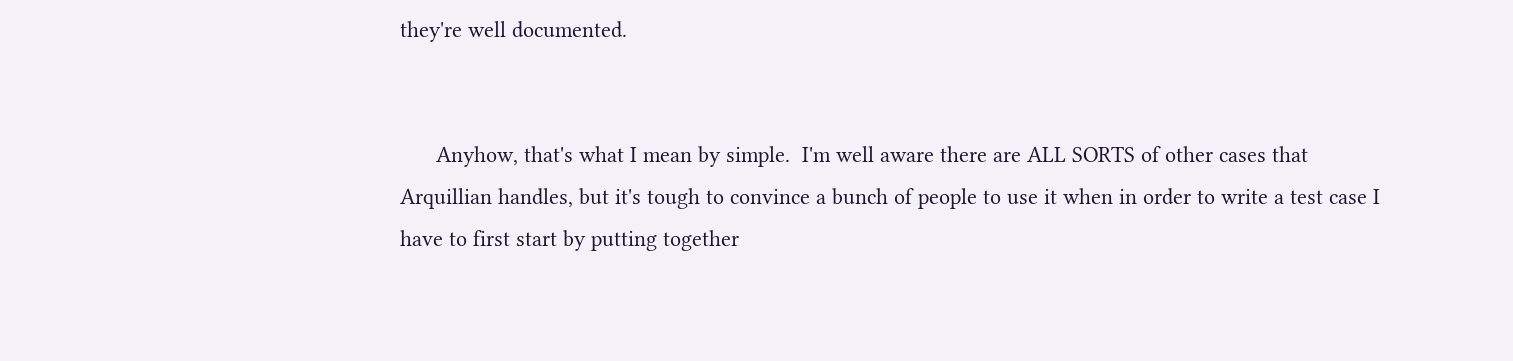they're well documented.


      Anyhow, that's what I mean by simple.  I'm well aware there are ALL SORTS of other cases that Arquillian handles, but it's tough to convince a bunch of people to use it when in order to write a test case I have to first start by putting together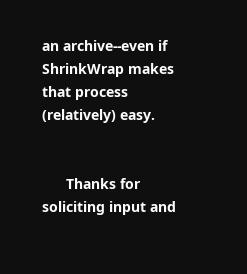an archive--even if ShrinkWrap makes that process (relatively) easy.


      Thanks for soliciting input and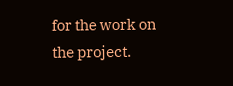for the work on the project.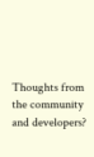Thoughts from the community and developers?